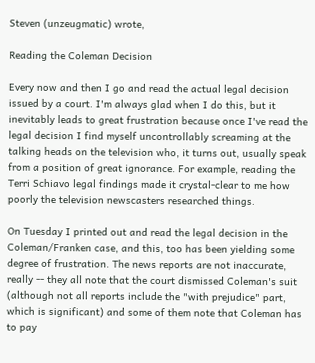Steven (unzeugmatic) wrote,

Reading the Coleman Decision

Every now and then I go and read the actual legal decision issued by a court. I'm always glad when I do this, but it inevitably leads to great frustration because once I've read the legal decision I find myself uncontrollably screaming at the talking heads on the television who, it turns out, usually speak from a position of great ignorance. For example, reading the Terri Schiavo legal findings made it crystal-clear to me how poorly the television newscasters researched things.

On Tuesday I printed out and read the legal decision in the Coleman/Franken case, and this, too has been yielding some degree of frustration. The news reports are not inaccurate, really -- they all note that the court dismissed Coleman's suit (although not all reports include the "with prejudice" part, which is significant) and some of them note that Coleman has to pay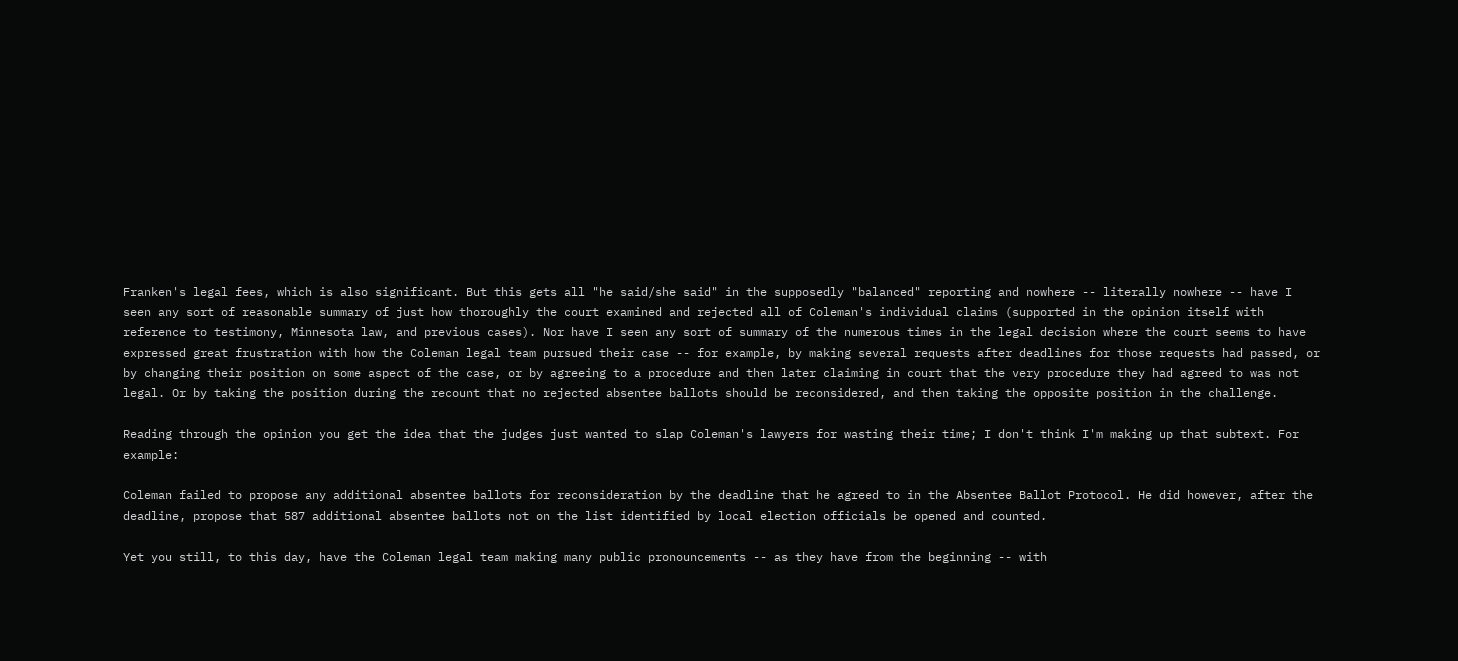Franken's legal fees, which is also significant. But this gets all "he said/she said" in the supposedly "balanced" reporting and nowhere -- literally nowhere -- have I seen any sort of reasonable summary of just how thoroughly the court examined and rejected all of Coleman's individual claims (supported in the opinion itself with reference to testimony, Minnesota law, and previous cases). Nor have I seen any sort of summary of the numerous times in the legal decision where the court seems to have expressed great frustration with how the Coleman legal team pursued their case -- for example, by making several requests after deadlines for those requests had passed, or by changing their position on some aspect of the case, or by agreeing to a procedure and then later claiming in court that the very procedure they had agreed to was not legal. Or by taking the position during the recount that no rejected absentee ballots should be reconsidered, and then taking the opposite position in the challenge.

Reading through the opinion you get the idea that the judges just wanted to slap Coleman's lawyers for wasting their time; I don't think I'm making up that subtext. For example:

Coleman failed to propose any additional absentee ballots for reconsideration by the deadline that he agreed to in the Absentee Ballot Protocol. He did however, after the deadline, propose that 587 additional absentee ballots not on the list identified by local election officials be opened and counted.

Yet you still, to this day, have the Coleman legal team making many public pronouncements -- as they have from the beginning -- with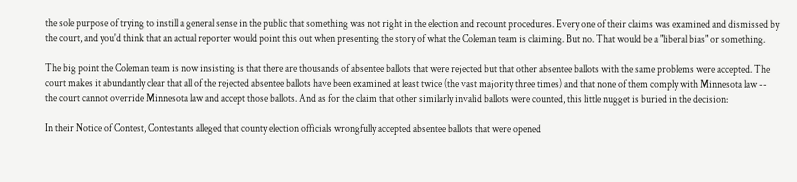the sole purpose of trying to instill a general sense in the public that something was not right in the election and recount procedures. Every one of their claims was examined and dismissed by the court, and you'd think that an actual reporter would point this out when presenting the story of what the Coleman team is claiming. But no. That would be a "liberal bias" or something.

The big point the Coleman team is now insisting is that there are thousands of absentee ballots that were rejected but that other absentee ballots with the same problems were accepted. The court makes it abundantly clear that all of the rejected absentee ballots have been examined at least twice (the vast majority three times) and that none of them comply with Minnesota law -- the court cannot override Minnesota law and accept those ballots. And as for the claim that other similarly invalid ballots were counted, this little nugget is buried in the decision:

In their Notice of Contest, Contestants alleged that county election officials wrongfully accepted absentee ballots that were opened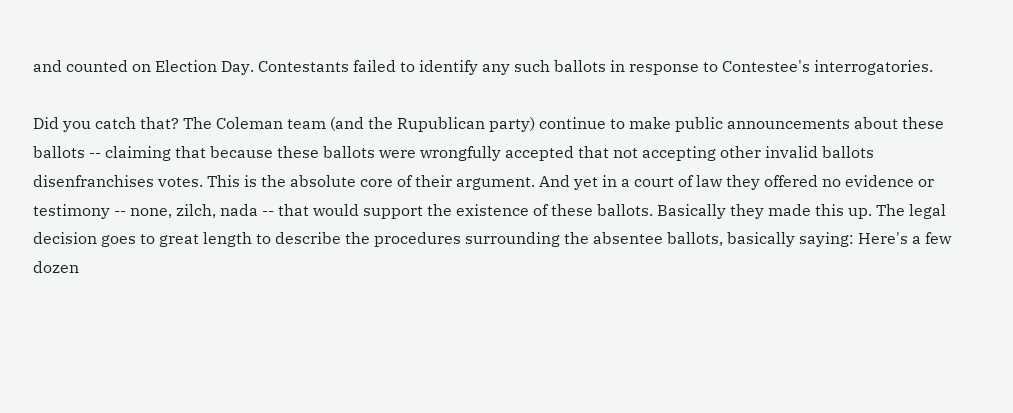and counted on Election Day. Contestants failed to identify any such ballots in response to Contestee's interrogatories.

Did you catch that? The Coleman team (and the Rupublican party) continue to make public announcements about these ballots -- claiming that because these ballots were wrongfully accepted that not accepting other invalid ballots disenfranchises votes. This is the absolute core of their argument. And yet in a court of law they offered no evidence or testimony -- none, zilch, nada -- that would support the existence of these ballots. Basically they made this up. The legal decision goes to great length to describe the procedures surrounding the absentee ballots, basically saying: Here's a few dozen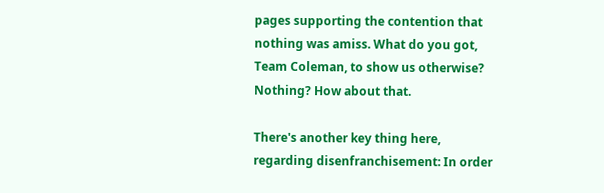pages supporting the contention that nothing was amiss. What do you got, Team Coleman, to show us otherwise? Nothing? How about that.

There's another key thing here, regarding disenfranchisement: In order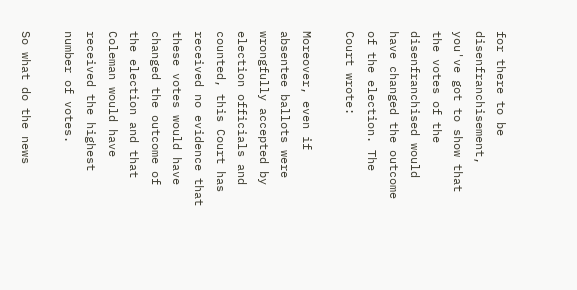for there to be disenfranchisement, you've got to show that the votes of the disenfranchised would have changed the outcome of the election. The Court wrote:

Moreover, even if absentee ballots were wrongfully accepted by election officials and counted, this Court has received no evidence that these votes would have changed the outcome of the election and that Coleman would have received the highest number of votes.

So what do the news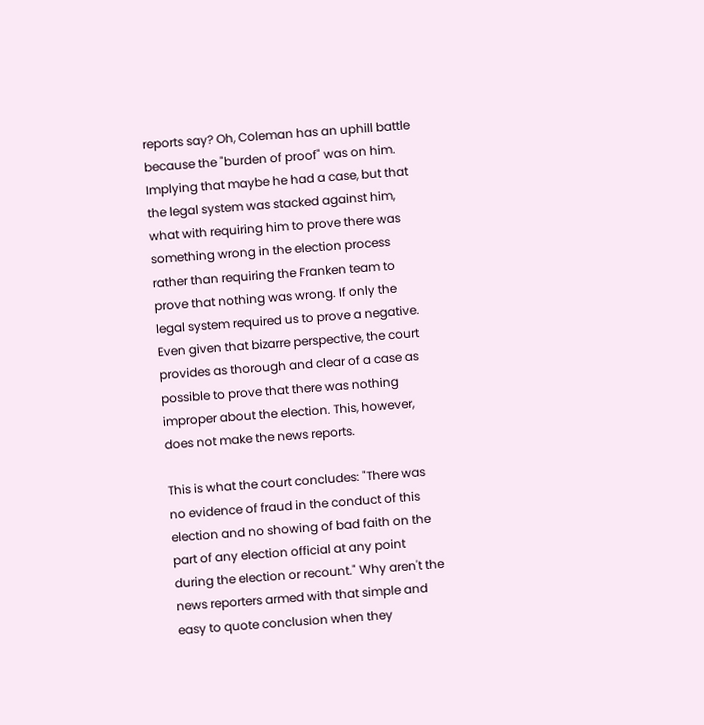reports say? Oh, Coleman has an uphill battle because the "burden of proof" was on him. Implying that maybe he had a case, but that the legal system was stacked against him, what with requiring him to prove there was something wrong in the election process rather than requiring the Franken team to prove that nothing was wrong. If only the legal system required us to prove a negative. Even given that bizarre perspective, the court provides as thorough and clear of a case as possible to prove that there was nothing improper about the election. This, however, does not make the news reports.

This is what the court concludes: "There was no evidence of fraud in the conduct of this election and no showing of bad faith on the part of any election official at any point during the election or recount." Why aren't the news reporters armed with that simple and easy to quote conclusion when they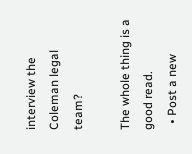interview the Coleman legal team?

The whole thing is a good read.
  • Post a new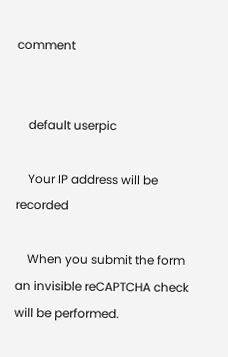comment


    default userpic

    Your IP address will be recorded

    When you submit the form an invisible reCAPTCHA check will be performed.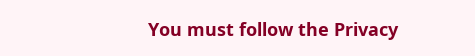You must follow the Privacy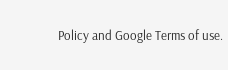Policy and Google Terms of use.